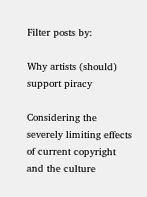Filter posts by:

Why artists (should) support piracy

Considering the severely limiting effects of current copyright and the culture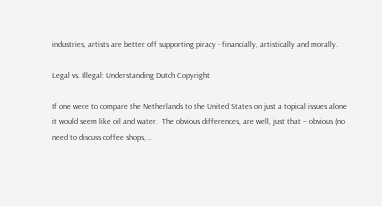industries, artists are better off supporting piracy - financially, artistically and morally.

Legal vs. Illegal: Understanding Dutch Copyright

If one were to compare the Netherlands to the United States on just a topical issues alone it would seem like oil and water.  The obvious differences, are well, just that – obvious (no need to discuss coffee shops,...